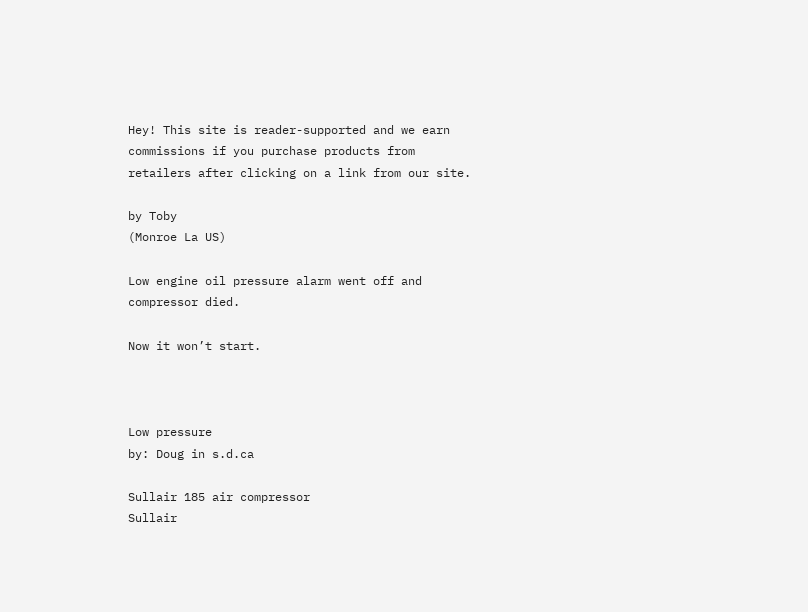Hey! This site is reader-supported and we earn commissions if you purchase products from retailers after clicking on a link from our site.

by Toby
(Monroe La US)

Low engine oil pressure alarm went off and compressor died.

Now it won’t start.



Low pressure
by: Doug in s.d.ca

Sullair 185 air compressor
Sullair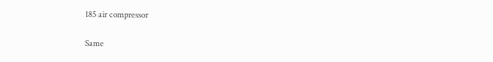185 air compressor

Same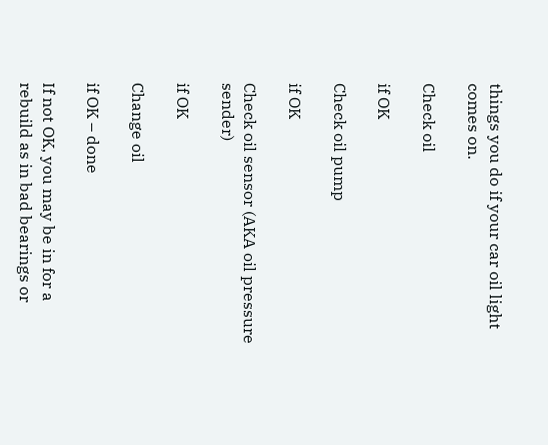things you do if your car oil light comes on.

Check oil

if OK

Check oil pump

if OK

Check oil sensor (AKA oil pressure sender)

if OK

Change oil

if OK – done

If not OK, you may be in for a rebuild as in bad bearings or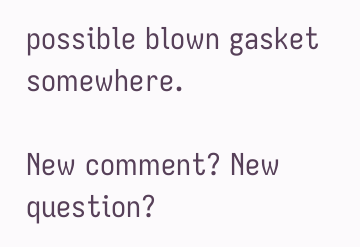possible blown gasket somewhere.

New comment? New question?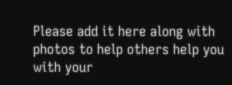Please add it here along with photos to help others help you with your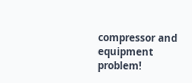compressor and equipment problem!